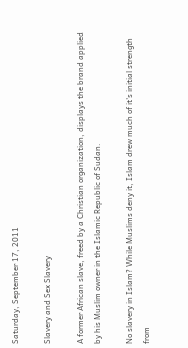Saturday, September 17, 2011

Slavery and Sex Slavery

A former African slave, freed by a Christian organization, displays the brand applied by his Muslim owner in the Islamic Republic of Sudan.

No slavery in Islam? While Muslims deny it, Islam drew much of it's initial strength from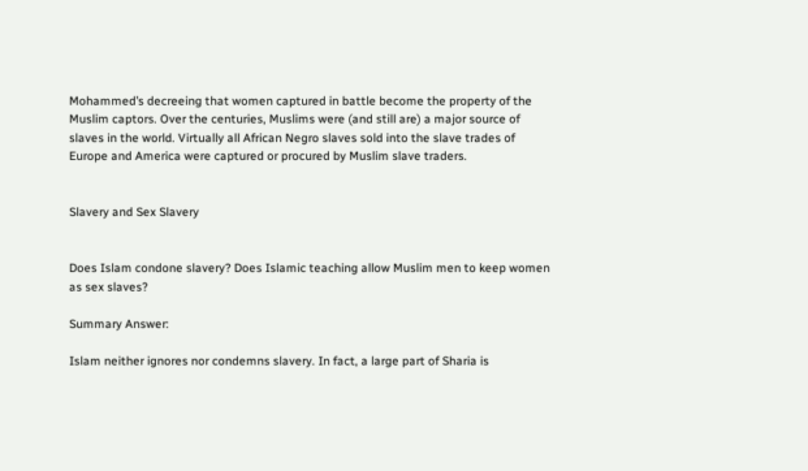Mohammed’s decreeing that women captured in battle become the property of the Muslim captors. Over the centuries, Muslims were (and still are) a major source of slaves in the world. Virtually all African Negro slaves sold into the slave trades of Europe and America were captured or procured by Muslim slave traders.


Slavery and Sex Slavery


Does Islam condone slavery? Does Islamic teaching allow Muslim men to keep women as sex slaves?

Summary Answer:

Islam neither ignores nor condemns slavery. In fact, a large part of Sharia is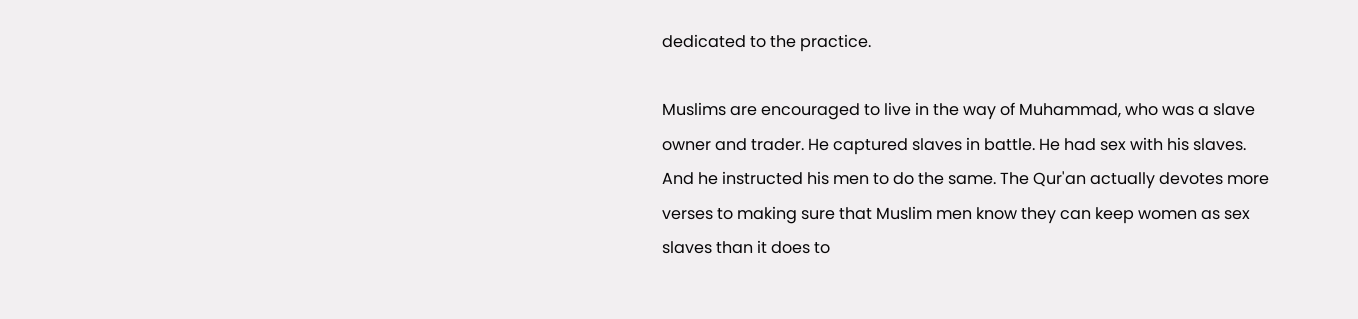dedicated to the practice.

Muslims are encouraged to live in the way of Muhammad, who was a slave owner and trader. He captured slaves in battle. He had sex with his slaves. And he instructed his men to do the same. The Qur'an actually devotes more verses to making sure that Muslim men know they can keep women as sex slaves than it does to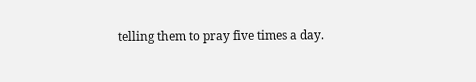telling them to pray five times a day.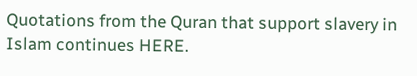Quotations from the Quran that support slavery in Islam continues HERE.